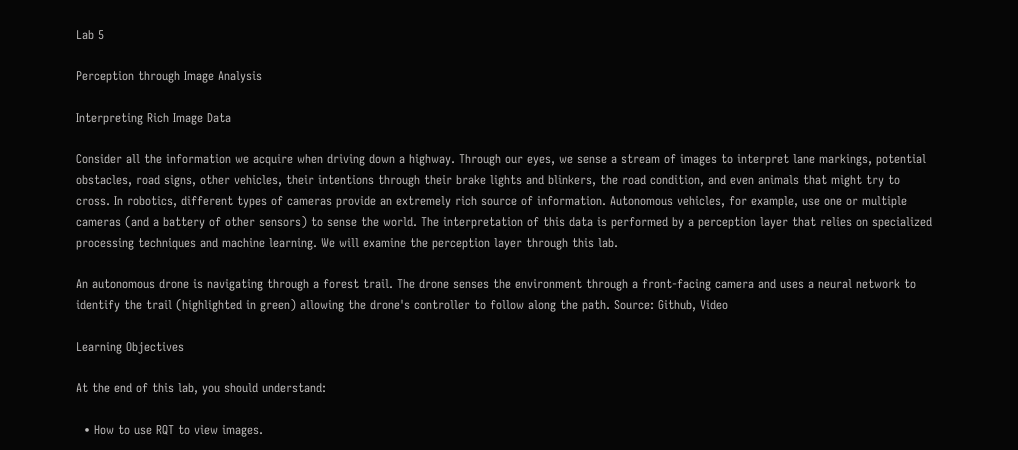Lab 5

Perception through Image Analysis

Interpreting Rich Image Data

Consider all the information we acquire when driving down a highway. Through our eyes, we sense a stream of images to interpret lane markings, potential obstacles, road signs, other vehicles, their intentions through their brake lights and blinkers, the road condition, and even animals that might try to cross. In robotics, different types of cameras provide an extremely rich source of information. Autonomous vehicles, for example, use one or multiple cameras (and a battery of other sensors) to sense the world. The interpretation of this data is performed by a perception layer that relies on specialized processing techniques and machine learning. We will examine the perception layer through this lab.

An autonomous drone is navigating through a forest trail. The drone senses the environment through a front-facing camera and uses a neural network to identify the trail (highlighted in green) allowing the drone's controller to follow along the path. Source: Github, Video

Learning Objectives

At the end of this lab, you should understand:

  • How to use RQT to view images.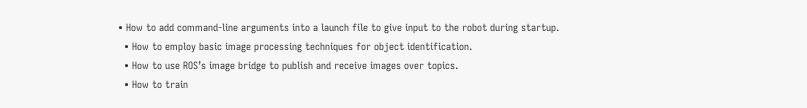• How to add command-line arguments into a launch file to give input to the robot during startup.
  • How to employ basic image processing techniques for object identification.
  • How to use ROS’s image bridge to publish and receive images over topics.
  • How to train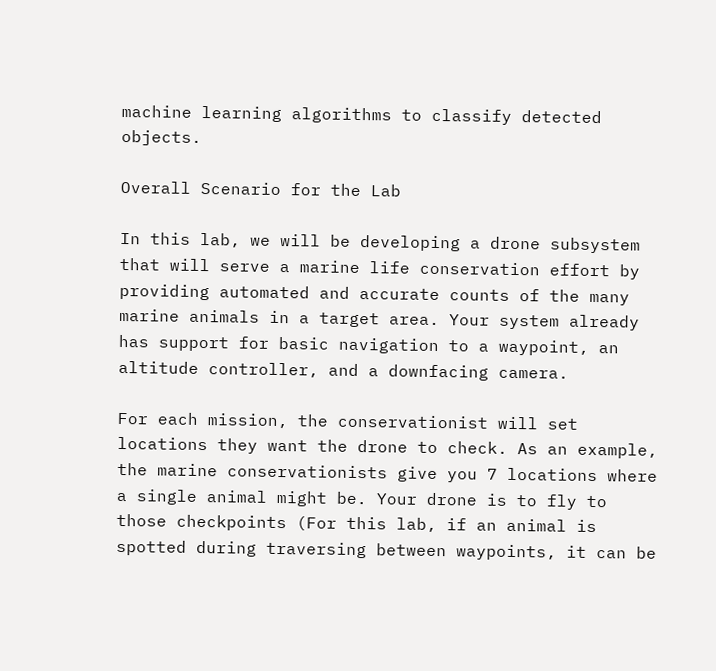machine learning algorithms to classify detected objects.

Overall Scenario for the Lab

In this lab, we will be developing a drone subsystem that will serve a marine life conservation effort by providing automated and accurate counts of the many marine animals in a target area. Your system already has support for basic navigation to a waypoint, an altitude controller, and a downfacing camera.

For each mission, the conservationist will set locations they want the drone to check. As an example, the marine conservationists give you 7 locations where a single animal might be. Your drone is to fly to those checkpoints (For this lab, if an animal is spotted during traversing between waypoints, it can be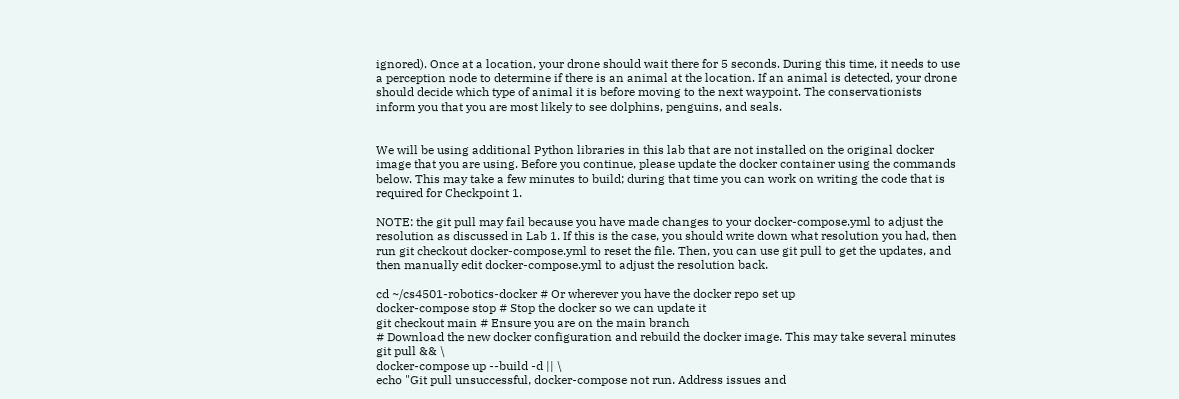ignored). Once at a location, your drone should wait there for 5 seconds. During this time, it needs to use a perception node to determine if there is an animal at the location. If an animal is detected, your drone should decide which type of animal it is before moving to the next waypoint. The conservationists inform you that you are most likely to see dolphins, penguins, and seals.


We will be using additional Python libraries in this lab that are not installed on the original docker image that you are using. Before you continue, please update the docker container using the commands below. This may take a few minutes to build; during that time you can work on writing the code that is required for Checkpoint 1.

NOTE: the git pull may fail because you have made changes to your docker-compose.yml to adjust the resolution as discussed in Lab 1. If this is the case, you should write down what resolution you had, then run git checkout docker-compose.yml to reset the file. Then, you can use git pull to get the updates, and then manually edit docker-compose.yml to adjust the resolution back.

cd ~/cs4501-robotics-docker # Or wherever you have the docker repo set up
docker-compose stop # Stop the docker so we can update it
git checkout main # Ensure you are on the main branch
# Download the new docker configuration and rebuild the docker image. This may take several minutes
git pull && \
docker-compose up --build -d || \
echo "Git pull unsuccessful, docker-compose not run. Address issues and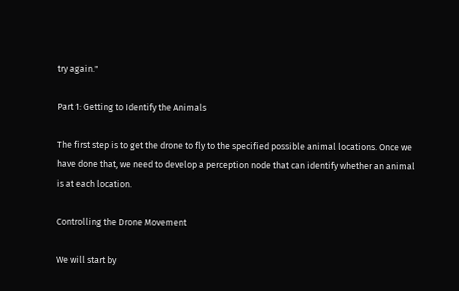try again."

Part 1: Getting to Identify the Animals

The first step is to get the drone to fly to the specified possible animal locations. Once we have done that, we need to develop a perception node that can identify whether an animal is at each location.

Controlling the Drone Movement

We will start by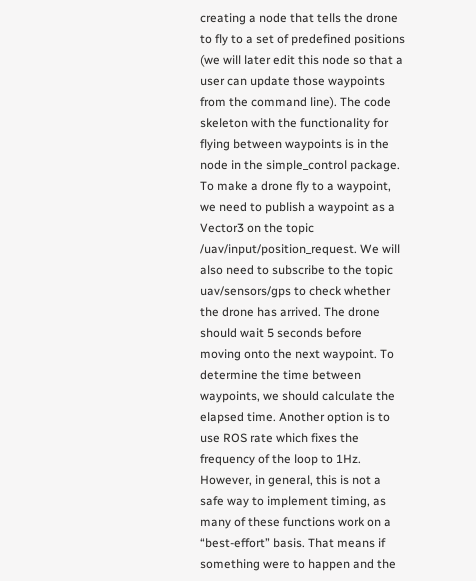creating a node that tells the drone to fly to a set of predefined positions (we will later edit this node so that a user can update those waypoints from the command line). The code skeleton with the functionality for flying between waypoints is in the node in the simple_control package. To make a drone fly to a waypoint, we need to publish a waypoint as a Vector3 on the topic /uav/input/position_request. We will also need to subscribe to the topic uav/sensors/gps to check whether the drone has arrived. The drone should wait 5 seconds before moving onto the next waypoint. To determine the time between waypoints, we should calculate the elapsed time. Another option is to use ROS rate which fixes the frequency of the loop to 1Hz. However, in general, this is not a safe way to implement timing, as many of these functions work on a “best-effort” basis. That means if something were to happen and the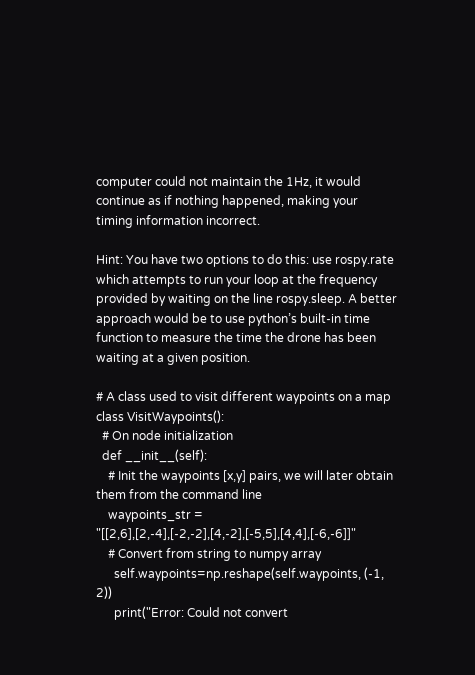computer could not maintain the 1Hz, it would continue as if nothing happened, making your timing information incorrect.

Hint: You have two options to do this: use rospy.rate which attempts to run your loop at the frequency provided by waiting on the line rospy.sleep. A better approach would be to use python’s built-in time function to measure the time the drone has been waiting at a given position.

# A class used to visit different waypoints on a map
class VisitWaypoints():
  # On node initialization
  def __init__(self):
    # Init the waypoints [x,y] pairs, we will later obtain them from the command line
    waypoints_str = "[[2,6],[2,-4],[-2,-2],[4,-2],[-5,5],[4,4],[-6,-6]]"
    # Convert from string to numpy array
      self.waypoints=np.reshape(self.waypoints, (-1, 2))
      print("Error: Could not convert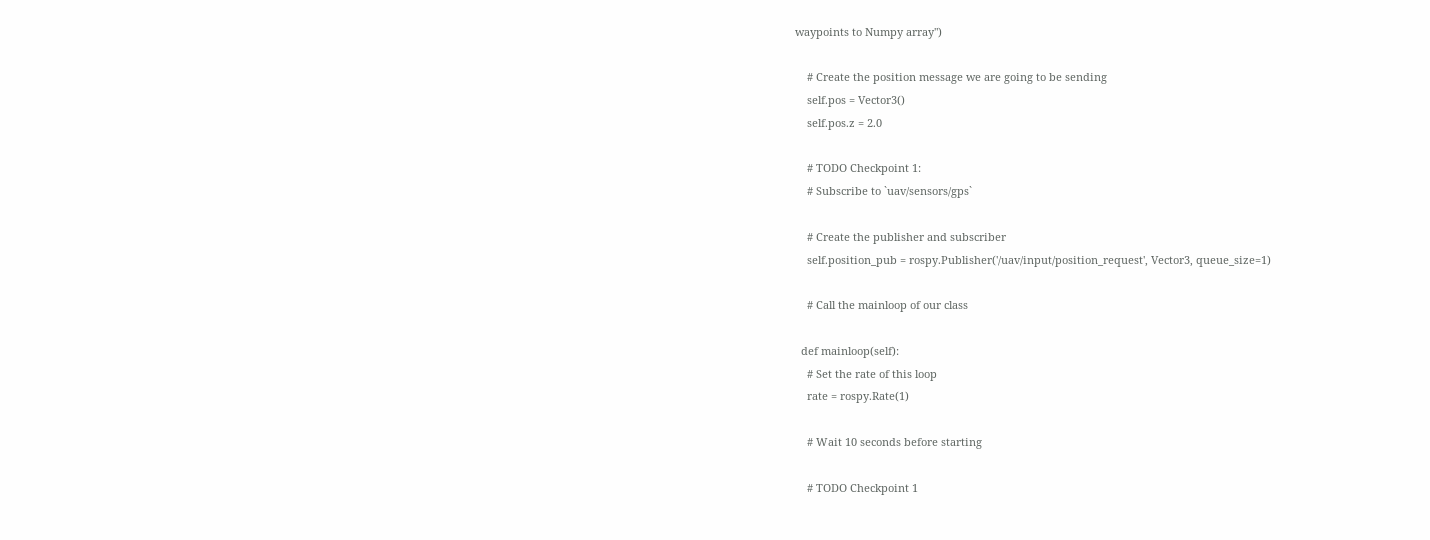waypoints to Numpy array")

    # Create the position message we are going to be sending
    self.pos = Vector3()
    self.pos.z = 2.0

    # TODO Checkpoint 1:
    # Subscribe to `uav/sensors/gps`

    # Create the publisher and subscriber
    self.position_pub = rospy.Publisher('/uav/input/position_request', Vector3, queue_size=1)

    # Call the mainloop of our class

  def mainloop(self):
    # Set the rate of this loop
    rate = rospy.Rate(1)

    # Wait 10 seconds before starting

    # TODO Checkpoint 1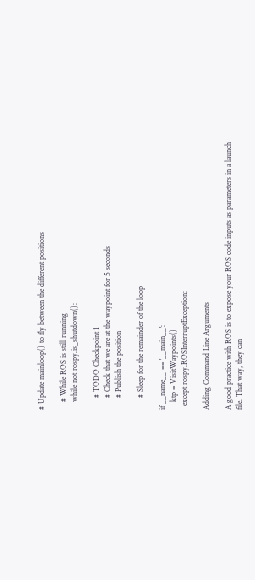# Update mainloop() to fly between the different positions

    # While ROS is still running
    while not rospy.is_shutdown():

      # TODO Checkpoint 1
      # Check that we are at the waypoint for 5 seconds
      # Publish the position

      # Sleep for the remainder of the loop

if __name__ == '__main__':
    ktp = VisitWaypoints()
  except rospy.ROSInterruptException:

Adding Command Line Arguments

A good practice with ROS is to expose your ROS code inputs as parameters in a launch file. That way, they can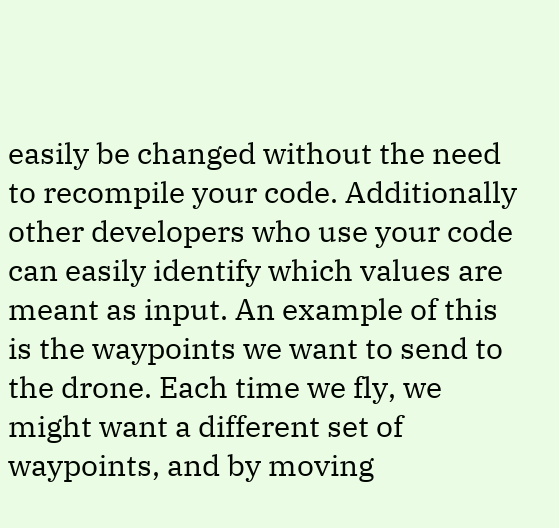easily be changed without the need to recompile your code. Additionally other developers who use your code can easily identify which values are meant as input. An example of this is the waypoints we want to send to the drone. Each time we fly, we might want a different set of waypoints, and by moving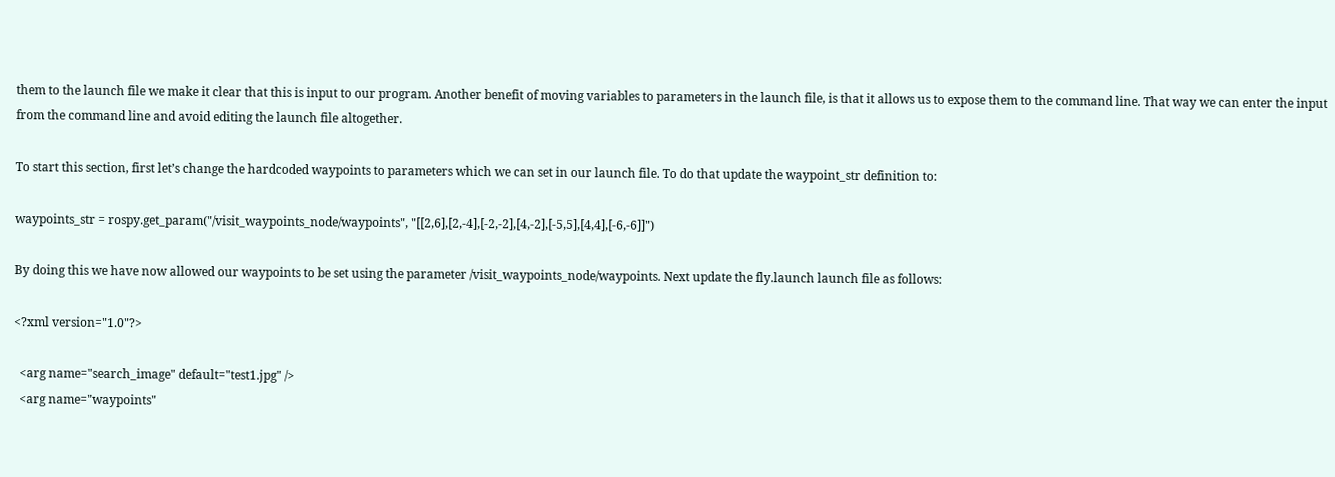them to the launch file we make it clear that this is input to our program. Another benefit of moving variables to parameters in the launch file, is that it allows us to expose them to the command line. That way we can enter the input from the command line and avoid editing the launch file altogether.

To start this section, first let’s change the hardcoded waypoints to parameters which we can set in our launch file. To do that update the waypoint_str definition to:

waypoints_str = rospy.get_param("/visit_waypoints_node/waypoints", "[[2,6],[2,-4],[-2,-2],[4,-2],[-5,5],[4,4],[-6,-6]]")

By doing this we have now allowed our waypoints to be set using the parameter /visit_waypoints_node/waypoints. Next update the fly.launch launch file as follows:

<?xml version="1.0"?>

  <arg name="search_image" default="test1.jpg" />
  <arg name="waypoints"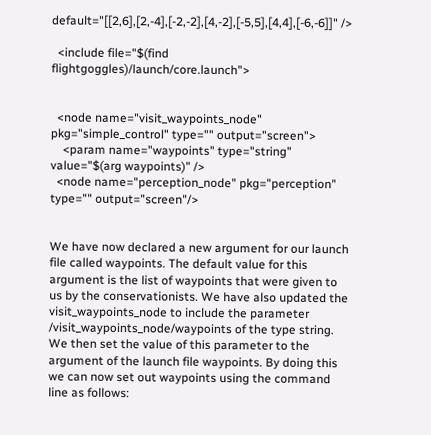default="[[2,6],[2,-4],[-2,-2],[4,-2],[-5,5],[4,4],[-6,-6]]" />

  <include file="$(find flightgoggles)/launch/core.launch">


  <node name="visit_waypoints_node" pkg="simple_control" type="" output="screen">
    <param name="waypoints" type="string" value="$(arg waypoints)" />
  <node name="perception_node" pkg="perception" type="" output="screen"/>


We have now declared a new argument for our launch file called waypoints. The default value for this argument is the list of waypoints that were given to us by the conservationists. We have also updated the visit_waypoints_node to include the parameter /visit_waypoints_node/waypoints of the type string. We then set the value of this parameter to the argument of the launch file waypoints. By doing this we can now set out waypoints using the command line as follows: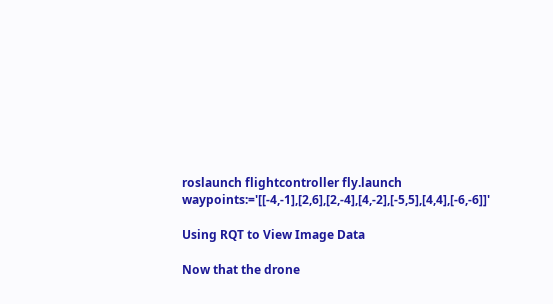roslaunch flightcontroller fly.launch waypoints:='[[-4,-1],[2,6],[2,-4],[4,-2],[-5,5],[4,4],[-6,-6]]'

Using RQT to View Image Data

Now that the drone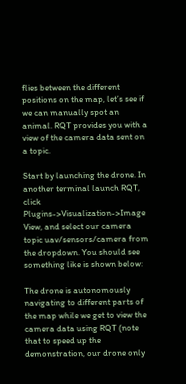flies between the different positions on the map, let’s see if we can manually spot an animal. RQT provides you with a view of the camera data sent on a topic.

Start by launching the drone. In another terminal launch RQT, click Plugins->Visualization->Image View, and select our camera topic uav/sensors/camera from the dropdown. You should see something like is shown below:

The drone is autonomously navigating to different parts of the map while we get to view the camera data using RQT (note that to speed up the demonstration, our drone only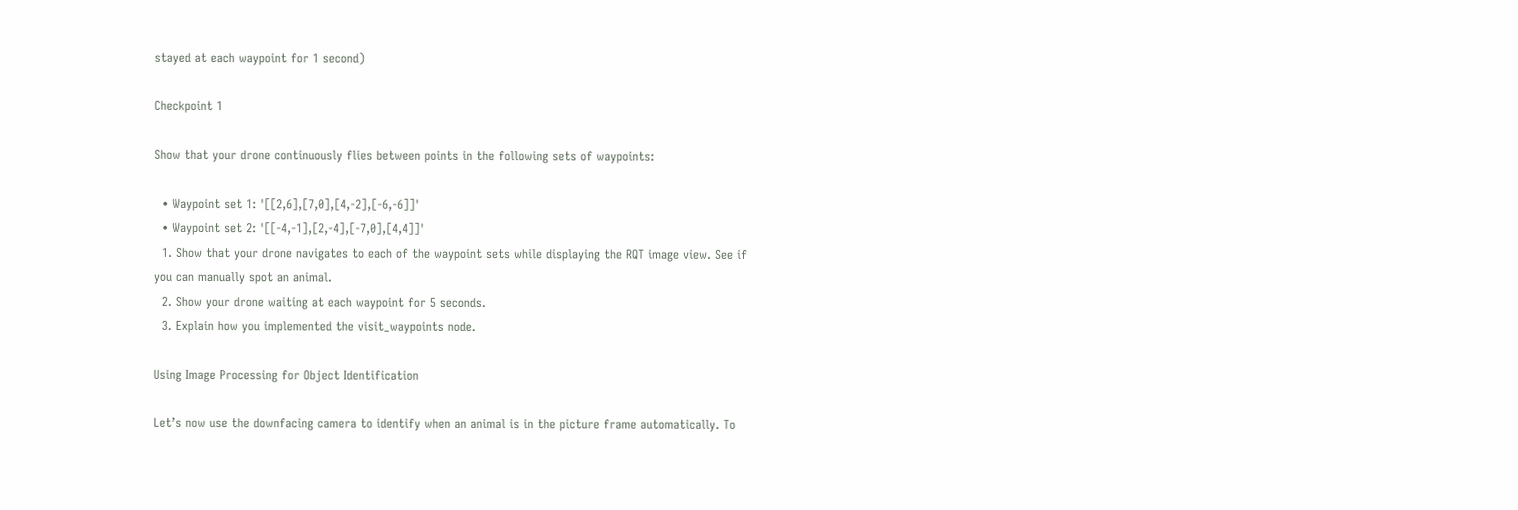stayed at each waypoint for 1 second)

Checkpoint 1

Show that your drone continuously flies between points in the following sets of waypoints:

  • Waypoint set 1: '[[2,6],[7,0],[4,-2],[-6,-6]]'
  • Waypoint set 2: '[[-4,-1],[2,-4],[-7,0],[4,4]]'
  1. Show that your drone navigates to each of the waypoint sets while displaying the RQT image view. See if you can manually spot an animal.
  2. Show your drone waiting at each waypoint for 5 seconds.
  3. Explain how you implemented the visit_waypoints node.

Using Image Processing for Object Identification

Let’s now use the downfacing camera to identify when an animal is in the picture frame automatically. To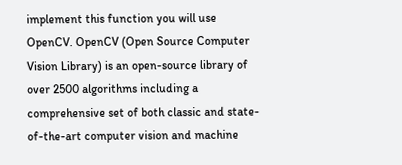implement this function you will use OpenCV. OpenCV (Open Source Computer Vision Library) is an open-source library of over 2500 algorithms including a comprehensive set of both classic and state-of-the-art computer vision and machine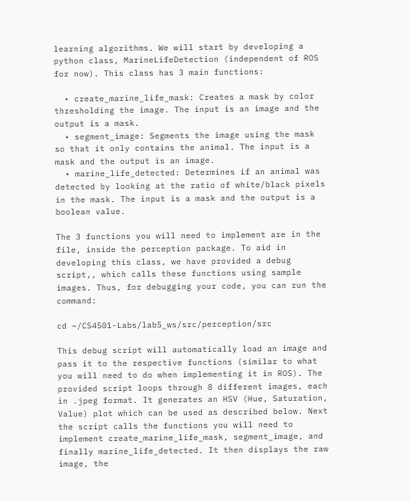learning algorithms. We will start by developing a python class, MarineLifeDetection (independent of ROS for now). This class has 3 main functions:

  • create_marine_life_mask: Creates a mask by color thresholding the image. The input is an image and the output is a mask.
  • segment_image: Segments the image using the mask so that it only contains the animal. The input is a mask and the output is an image.
  • marine_life_detected: Determines if an animal was detected by looking at the ratio of white/black pixels in the mask. The input is a mask and the output is a boolean value.

The 3 functions you will need to implement are in the file, inside the perception package. To aid in developing this class, we have provided a debug script,, which calls these functions using sample images. Thus, for debugging your code, you can run the command:

cd ~/CS4501-Labs/lab5_ws/src/perception/src

This debug script will automatically load an image and pass it to the respective functions (similar to what you will need to do when implementing it in ROS). The provided script loops through 8 different images, each in .jpeg format. It generates an HSV (Hue, Saturation, Value) plot which can be used as described below. Next the script calls the functions you will need to implement create_marine_life_mask, segment_image, and finally marine_life_detected. It then displays the raw image, the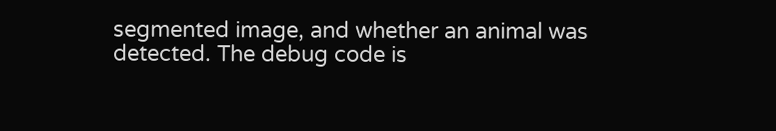segmented image, and whether an animal was detected. The debug code is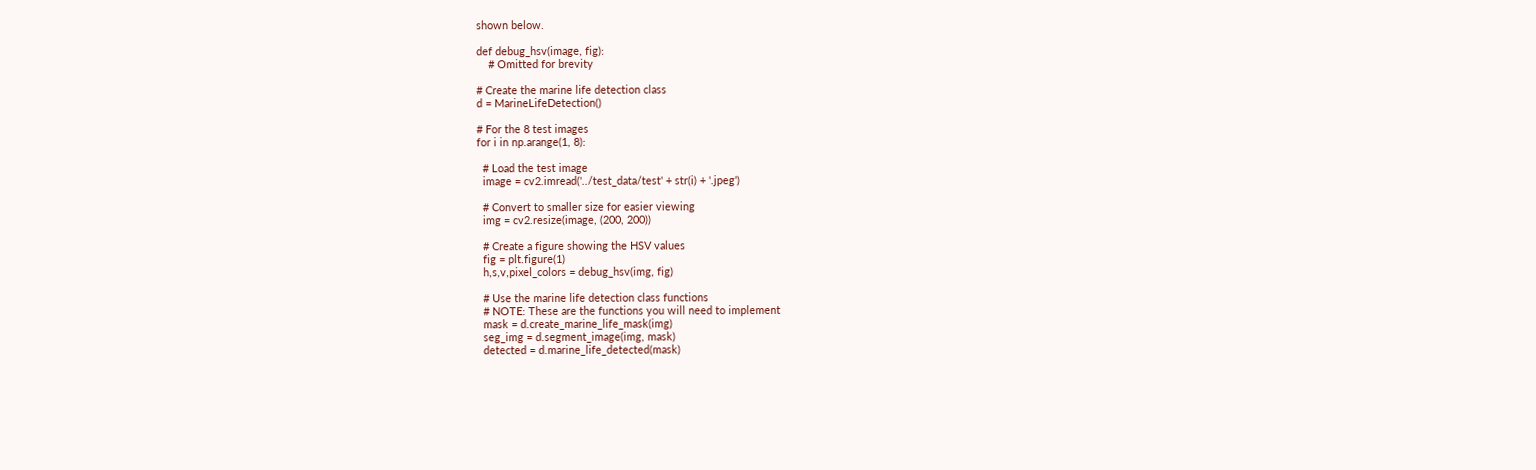shown below.

def debug_hsv(image, fig):
    # Omitted for brevity

# Create the marine life detection class
d = MarineLifeDetection()

# For the 8 test images
for i in np.arange(1, 8):

  # Load the test image
  image = cv2.imread('../test_data/test' + str(i) + '.jpeg')

  # Convert to smaller size for easier viewing
  img = cv2.resize(image, (200, 200))

  # Create a figure showing the HSV values
  fig = plt.figure(1)
  h,s,v,pixel_colors = debug_hsv(img, fig)

  # Use the marine life detection class functions
  # NOTE: These are the functions you will need to implement
  mask = d.create_marine_life_mask(img)
  seg_img = d.segment_image(img, mask)
  detected = d.marine_life_detected(mask)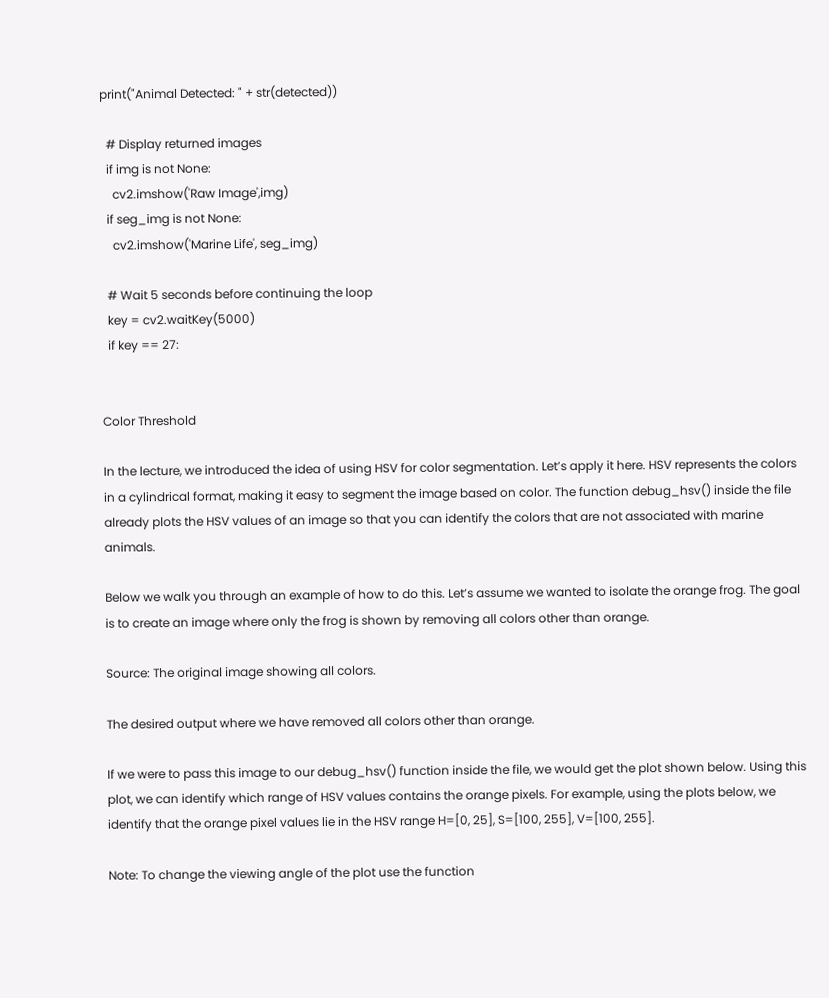print("Animal Detected: " + str(detected))

  # Display returned images
  if img is not None:
    cv2.imshow('Raw Image',img)
  if seg_img is not None:
    cv2.imshow('Marine Life', seg_img)

  # Wait 5 seconds before continuing the loop
  key = cv2.waitKey(5000)
  if key == 27:


Color Threshold

In the lecture, we introduced the idea of using HSV for color segmentation. Let’s apply it here. HSV represents the colors in a cylindrical format, making it easy to segment the image based on color. The function debug_hsv() inside the file already plots the HSV values of an image so that you can identify the colors that are not associated with marine animals.

Below we walk you through an example of how to do this. Let’s assume we wanted to isolate the orange frog. The goal is to create an image where only the frog is shown by removing all colors other than orange.

Source: The original image showing all colors.

The desired output where we have removed all colors other than orange.

If we were to pass this image to our debug_hsv() function inside the file, we would get the plot shown below. Using this plot, we can identify which range of HSV values contains the orange pixels. For example, using the plots below, we identify that the orange pixel values lie in the HSV range H=[0, 25], S=[100, 255], V=[100, 255].

Note: To change the viewing angle of the plot use the function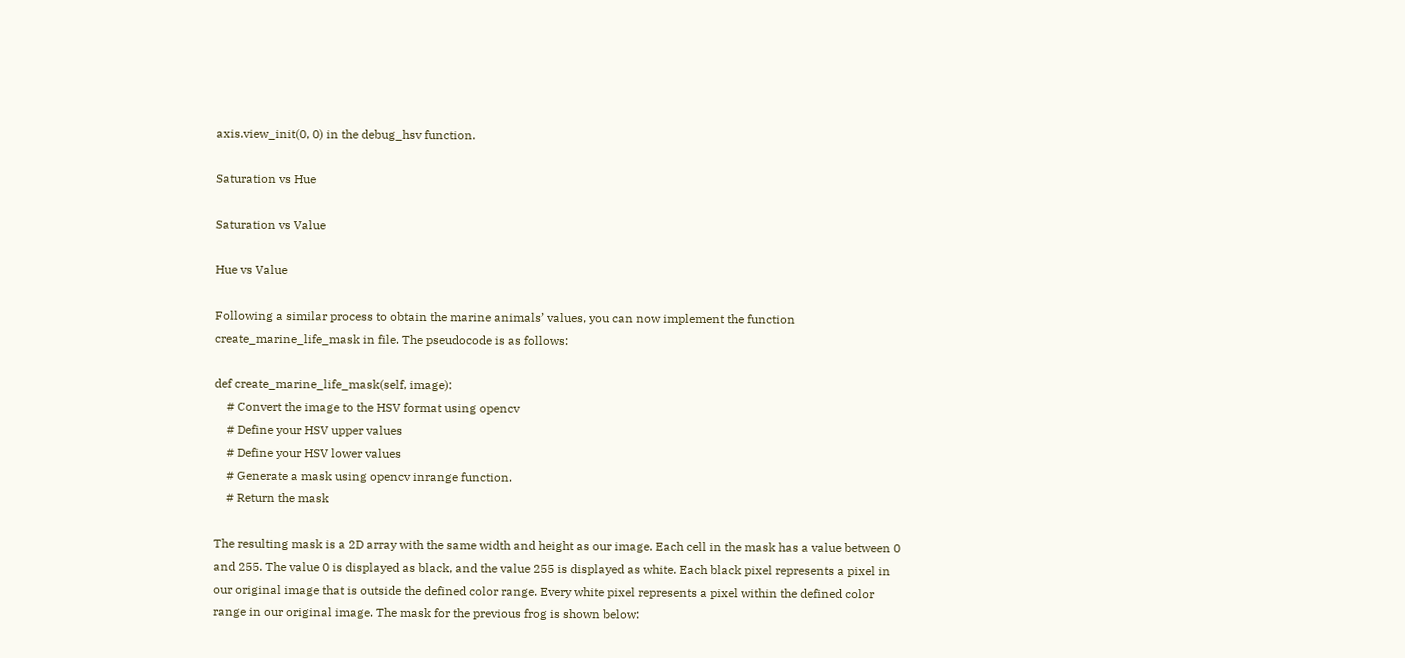axis.view_init(0, 0) in the debug_hsv function.

Saturation vs Hue

Saturation vs Value

Hue vs Value

Following a similar process to obtain the marine animals’ values, you can now implement the function create_marine_life_mask in file. The pseudocode is as follows:

def create_marine_life_mask(self, image):
    # Convert the image to the HSV format using opencv
    # Define your HSV upper values
    # Define your HSV lower values
    # Generate a mask using opencv inrange function.
    # Return the mask

The resulting mask is a 2D array with the same width and height as our image. Each cell in the mask has a value between 0 and 255. The value 0 is displayed as black, and the value 255 is displayed as white. Each black pixel represents a pixel in our original image that is outside the defined color range. Every white pixel represents a pixel within the defined color range in our original image. The mask for the previous frog is shown below: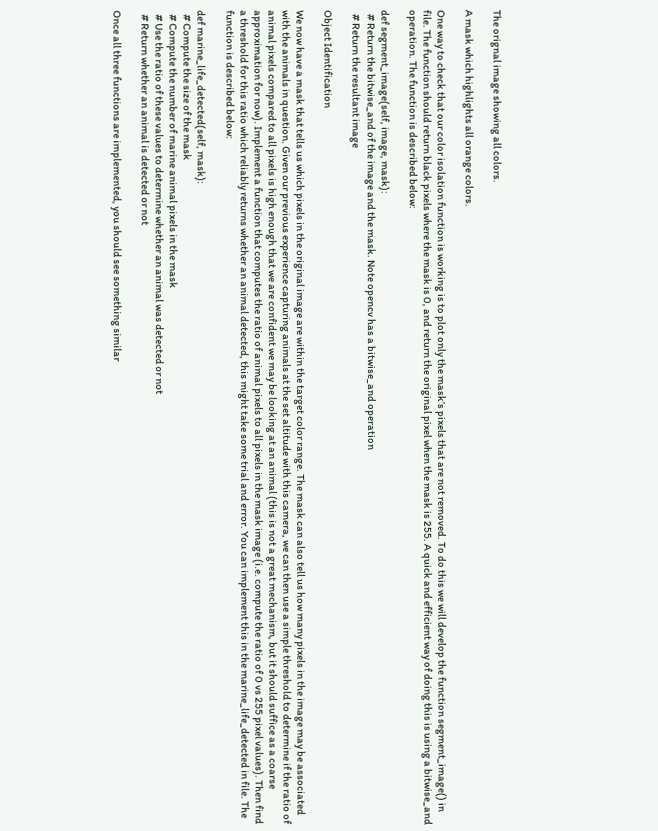The orignal image showing all colors.

A mask which highlights all orange colors.

One way to check that our color isolation function is working is to plot only the mask’s pixels that are not removed. To do this we will develop the function segment_image() in file. The function should return black pixels where the mask is 0, and return the original pixel when the mask is 255. A quick and efficient way of doing this is using a bitwise_and operation. The function is described below:

def segment_image(self, image, mask):
  # Return the bitwise_and of the image and the mask. Note opencv has a bitwise_and operation
  # Return the resultant image

Object Identification

We now have a mask that tells us which pixels in the original image are within the target color range. The mask can also tell us how many pixels in the image may be associated with the animals in question. Given our previous experience capturing animals at the set altitude with this camera, we can then use a simple threshold to determine if the ratio of animal pixels compared to all pixels is high enough that we are confident we may be looking at an animal (this is not a great mechanism, but it should suffice as a coarse approximation for now). Implement a function that computes the ratio of animal pixels to all pixels in the mask image (i.e. compute the ratio of 0 vs 255 pixel values). Then find a threshold for this ratio which reliably returns whether an animal detected, this might take some trial and error. You can implement this in the marine_life_detected in file. The function is described below:

def marine_life_detected(self, mask):
  # Compute the size of the mask
  # Compute the number of marine animal pixels in the mask
  # Use the ratio of these values to determine whether an animal was detected or not
  # Return whether an animal is detected or not

Once all three functions are implemented, you should see something similar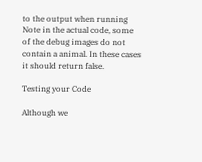to the output when running Note in the actual code, some of the debug images do not contain a animal. In these cases it should return false.

Testing your Code

Although we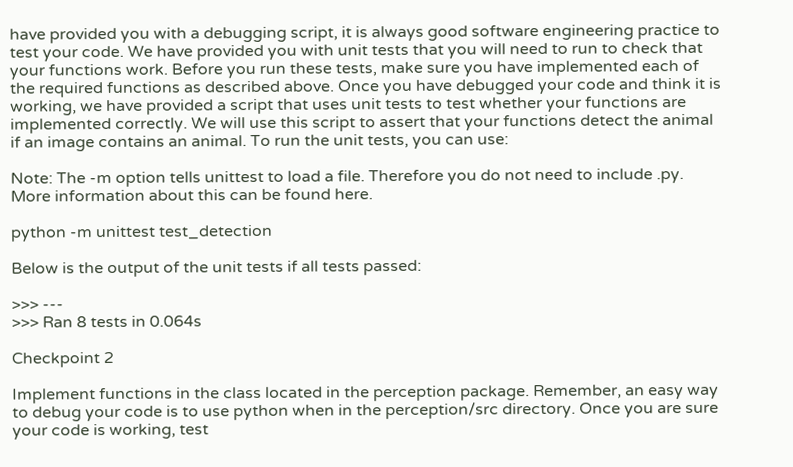have provided you with a debugging script, it is always good software engineering practice to test your code. We have provided you with unit tests that you will need to run to check that your functions work. Before you run these tests, make sure you have implemented each of the required functions as described above. Once you have debugged your code and think it is working, we have provided a script that uses unit tests to test whether your functions are implemented correctly. We will use this script to assert that your functions detect the animal if an image contains an animal. To run the unit tests, you can use:

Note: The -m option tells unittest to load a file. Therefore you do not need to include .py. More information about this can be found here.

python -m unittest test_detection

Below is the output of the unit tests if all tests passed:

>>> ---
>>> Ran 8 tests in 0.064s

Checkpoint 2

Implement functions in the class located in the perception package. Remember, an easy way to debug your code is to use python when in the perception/src directory. Once you are sure your code is working, test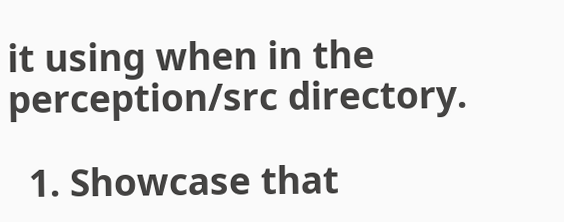it using when in the perception/src directory.

  1. Showcase that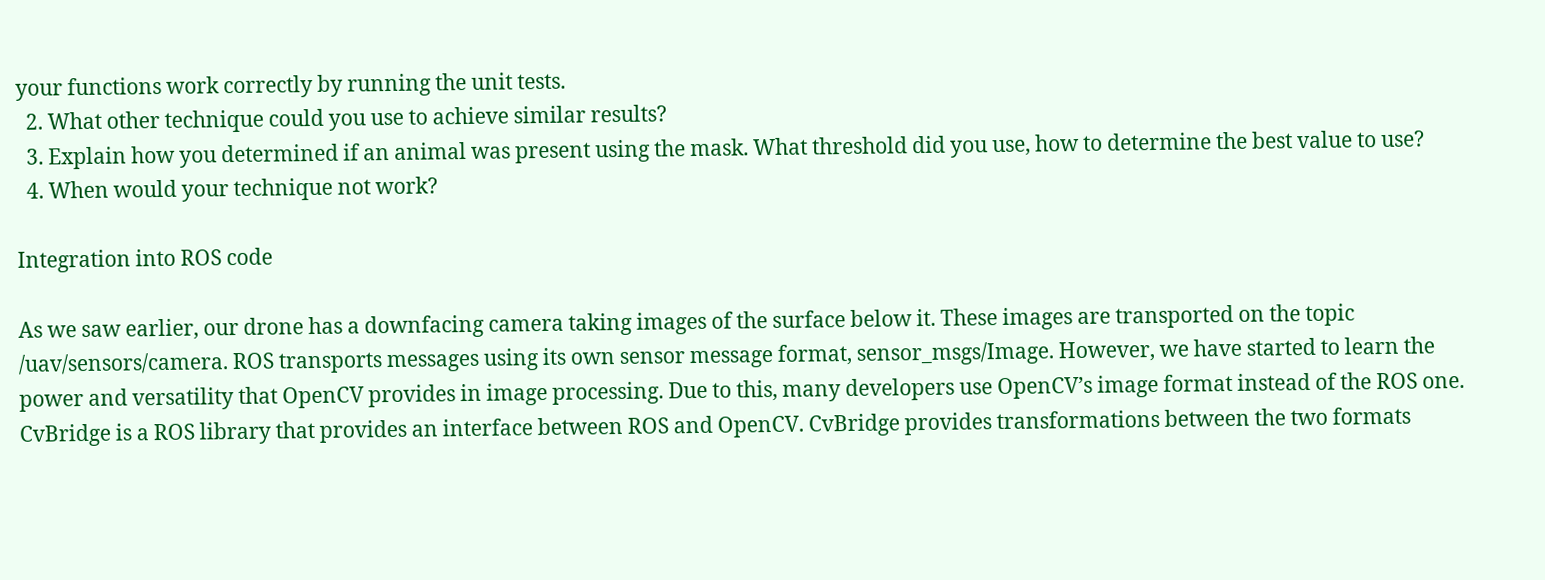your functions work correctly by running the unit tests.
  2. What other technique could you use to achieve similar results?
  3. Explain how you determined if an animal was present using the mask. What threshold did you use, how to determine the best value to use?
  4. When would your technique not work?

Integration into ROS code

As we saw earlier, our drone has a downfacing camera taking images of the surface below it. These images are transported on the topic /uav/sensors/camera. ROS transports messages using its own sensor message format, sensor_msgs/Image. However, we have started to learn the power and versatility that OpenCV provides in image processing. Due to this, many developers use OpenCV’s image format instead of the ROS one. CvBridge is a ROS library that provides an interface between ROS and OpenCV. CvBridge provides transformations between the two formats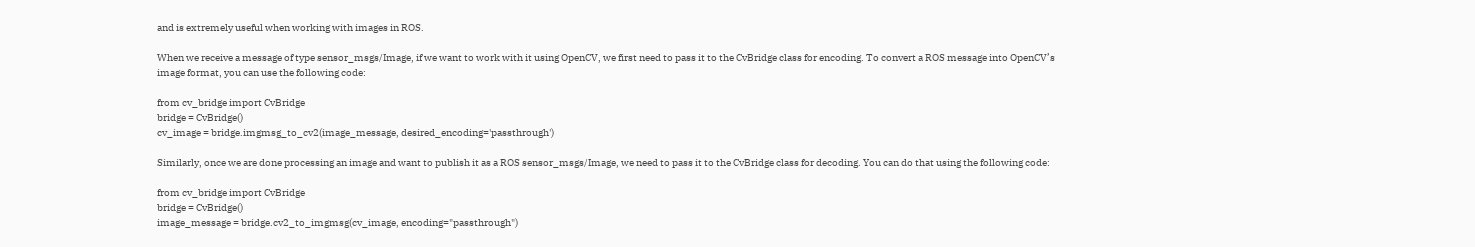and is extremely useful when working with images in ROS.

When we receive a message of type sensor_msgs/Image, if we want to work with it using OpenCV, we first need to pass it to the CvBridge class for encoding. To convert a ROS message into OpenCV’s image format, you can use the following code:

from cv_bridge import CvBridge
bridge = CvBridge()
cv_image = bridge.imgmsg_to_cv2(image_message, desired_encoding='passthrough')

Similarly, once we are done processing an image and want to publish it as a ROS sensor_msgs/Image, we need to pass it to the CvBridge class for decoding. You can do that using the following code:

from cv_bridge import CvBridge
bridge = CvBridge()
image_message = bridge.cv2_to_imgmsg(cv_image, encoding="passthrough")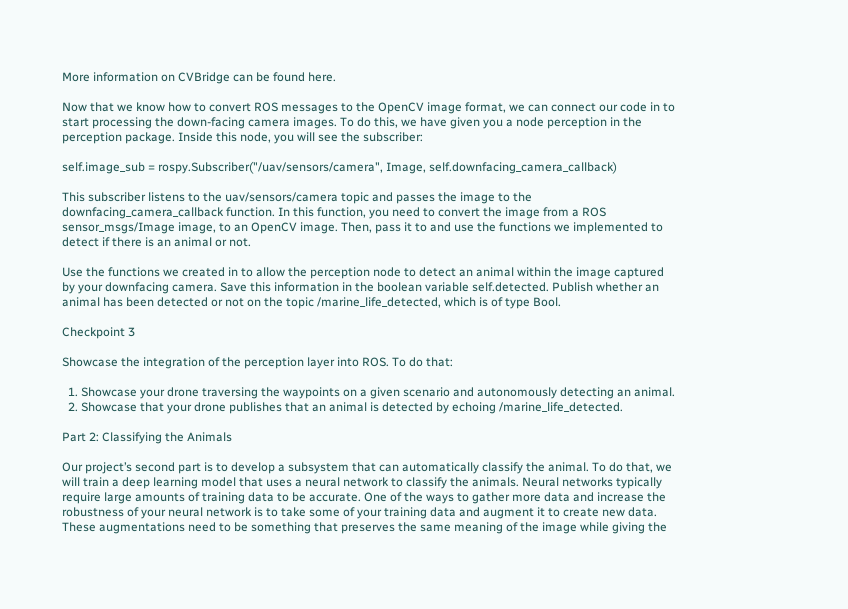More information on CVBridge can be found here.

Now that we know how to convert ROS messages to the OpenCV image format, we can connect our code in to start processing the down-facing camera images. To do this, we have given you a node perception in the perception package. Inside this node, you will see the subscriber:

self.image_sub = rospy.Subscriber("/uav/sensors/camera", Image, self.downfacing_camera_callback)

This subscriber listens to the uav/sensors/camera topic and passes the image to the downfacing_camera_callback function. In this function, you need to convert the image from a ROS sensor_msgs/Image image, to an OpenCV image. Then, pass it to and use the functions we implemented to detect if there is an animal or not.

Use the functions we created in to allow the perception node to detect an animal within the image captured by your downfacing camera. Save this information in the boolean variable self.detected. Publish whether an animal has been detected or not on the topic /marine_life_detected, which is of type Bool.

Checkpoint 3

Showcase the integration of the perception layer into ROS. To do that:

  1. Showcase your drone traversing the waypoints on a given scenario and autonomously detecting an animal.
  2. Showcase that your drone publishes that an animal is detected by echoing /marine_life_detected.

Part 2: Classifying the Animals

Our project’s second part is to develop a subsystem that can automatically classify the animal. To do that, we will train a deep learning model that uses a neural network to classify the animals. Neural networks typically require large amounts of training data to be accurate. One of the ways to gather more data and increase the robustness of your neural network is to take some of your training data and augment it to create new data. These augmentations need to be something that preserves the same meaning of the image while giving the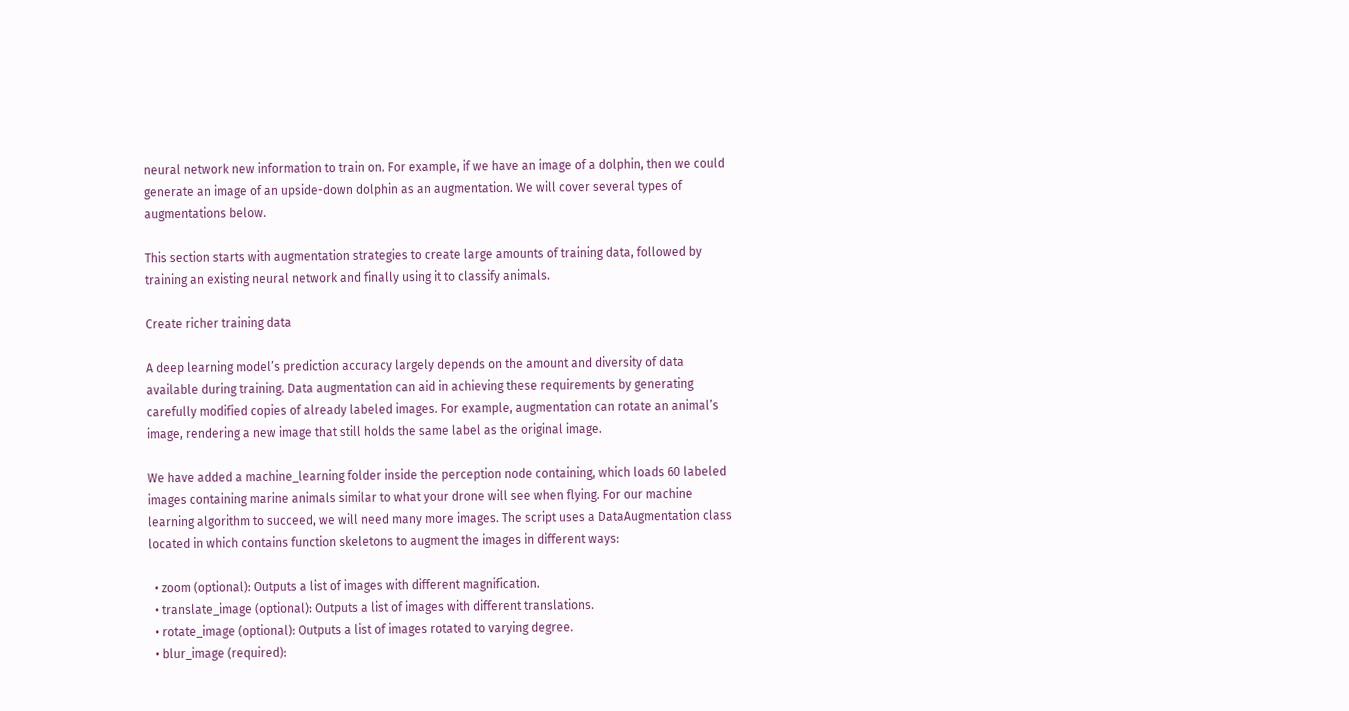neural network new information to train on. For example, if we have an image of a dolphin, then we could generate an image of an upside-down dolphin as an augmentation. We will cover several types of augmentations below.

This section starts with augmentation strategies to create large amounts of training data, followed by training an existing neural network and finally using it to classify animals.

Create richer training data

A deep learning model’s prediction accuracy largely depends on the amount and diversity of data available during training. Data augmentation can aid in achieving these requirements by generating carefully modified copies of already labeled images. For example, augmentation can rotate an animal’s image, rendering a new image that still holds the same label as the original image.

We have added a machine_learning folder inside the perception node containing, which loads 60 labeled images containing marine animals similar to what your drone will see when flying. For our machine learning algorithm to succeed, we will need many more images. The script uses a DataAugmentation class located in which contains function skeletons to augment the images in different ways:

  • zoom (optional): Outputs a list of images with different magnification.
  • translate_image (optional): Outputs a list of images with different translations.
  • rotate_image (optional): Outputs a list of images rotated to varying degree.
  • blur_image (required):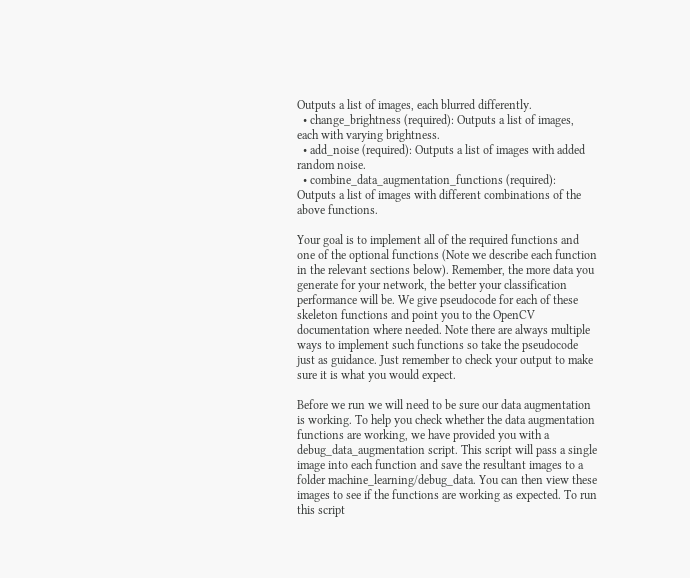Outputs a list of images, each blurred differently.
  • change_brightness (required): Outputs a list of images, each with varying brightness.
  • add_noise (required): Outputs a list of images with added random noise.
  • combine_data_augmentation_functions (required): Outputs a list of images with different combinations of the above functions.

Your goal is to implement all of the required functions and one of the optional functions (Note we describe each function in the relevant sections below). Remember, the more data you generate for your network, the better your classification performance will be. We give pseudocode for each of these skeleton functions and point you to the OpenCV documentation where needed. Note there are always multiple ways to implement such functions so take the pseudocode just as guidance. Just remember to check your output to make sure it is what you would expect.

Before we run we will need to be sure our data augmentation is working. To help you check whether the data augmentation functions are working, we have provided you with a debug_data_augmentation script. This script will pass a single image into each function and save the resultant images to a folder machine_learning/debug_data. You can then view these images to see if the functions are working as expected. To run this script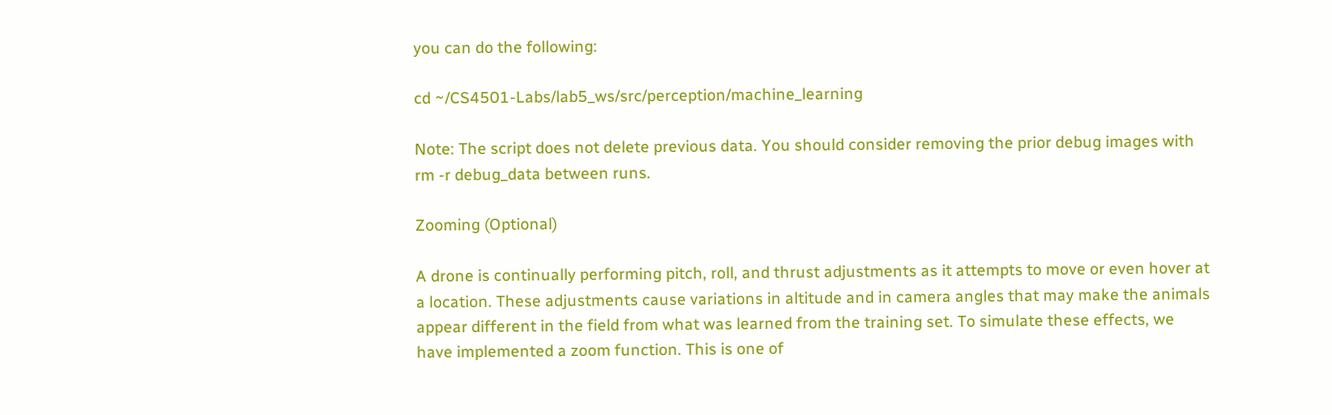you can do the following:

cd ~/CS4501-Labs/lab5_ws/src/perception/machine_learning

Note: The script does not delete previous data. You should consider removing the prior debug images with rm -r debug_data between runs.

Zooming (Optional)

A drone is continually performing pitch, roll, and thrust adjustments as it attempts to move or even hover at a location. These adjustments cause variations in altitude and in camera angles that may make the animals appear different in the field from what was learned from the training set. To simulate these effects, we have implemented a zoom function. This is one of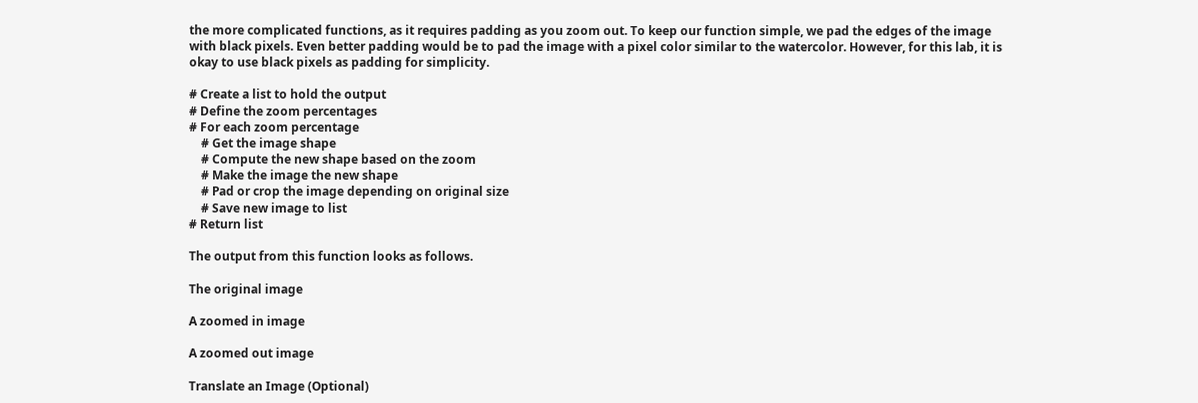the more complicated functions, as it requires padding as you zoom out. To keep our function simple, we pad the edges of the image with black pixels. Even better padding would be to pad the image with a pixel color similar to the watercolor. However, for this lab, it is okay to use black pixels as padding for simplicity.

# Create a list to hold the output
# Define the zoom percentages
# For each zoom percentage
    # Get the image shape
    # Compute the new shape based on the zoom
    # Make the image the new shape
    # Pad or crop the image depending on original size
    # Save new image to list
# Return list

The output from this function looks as follows.

The original image

A zoomed in image

A zoomed out image

Translate an Image (Optional)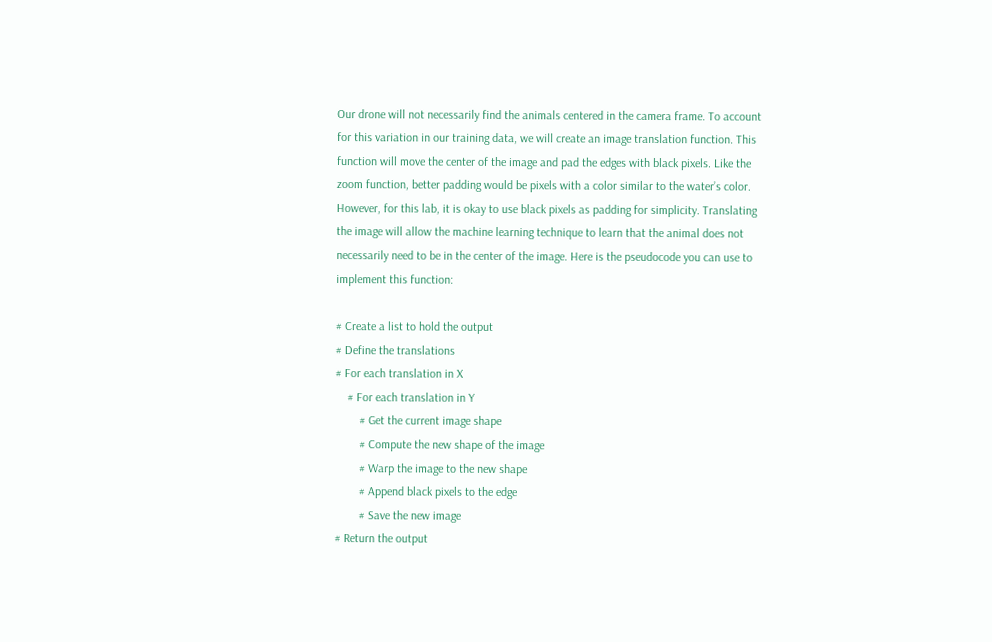Our drone will not necessarily find the animals centered in the camera frame. To account for this variation in our training data, we will create an image translation function. This function will move the center of the image and pad the edges with black pixels. Like the zoom function, better padding would be pixels with a color similar to the water’s color. However, for this lab, it is okay to use black pixels as padding for simplicity. Translating the image will allow the machine learning technique to learn that the animal does not necessarily need to be in the center of the image. Here is the pseudocode you can use to implement this function:

# Create a list to hold the output
# Define the translations
# For each translation in X
    # For each translation in Y
        # Get the current image shape
        # Compute the new shape of the image
        # Warp the image to the new shape
        # Append black pixels to the edge
        # Save the new image
# Return the output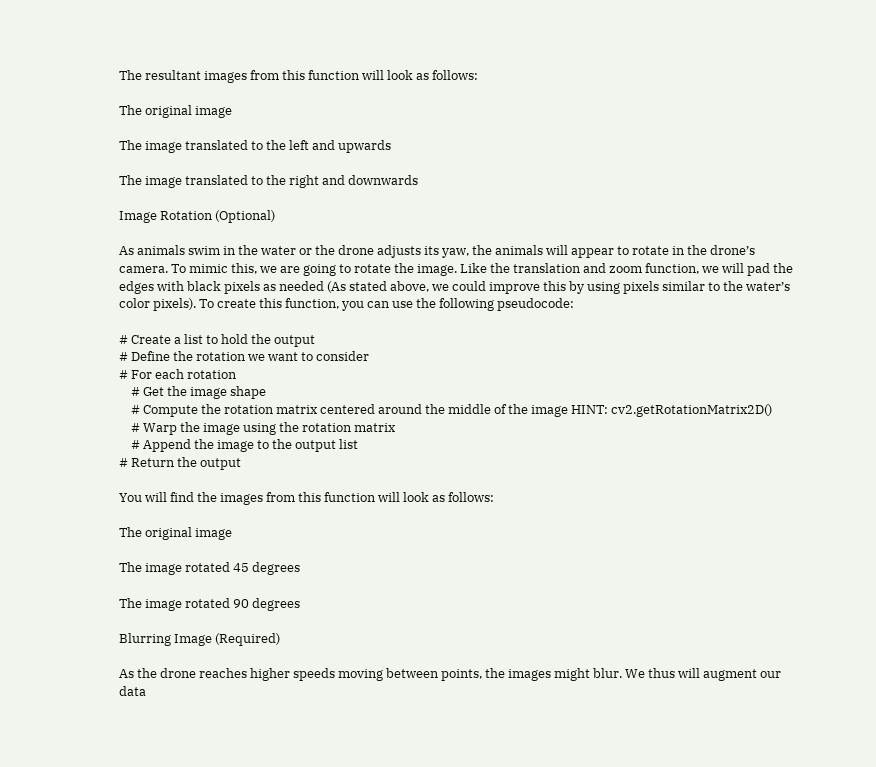The resultant images from this function will look as follows:

The original image

The image translated to the left and upwards

The image translated to the right and downwards

Image Rotation (Optional)

As animals swim in the water or the drone adjusts its yaw, the animals will appear to rotate in the drone’s camera. To mimic this, we are going to rotate the image. Like the translation and zoom function, we will pad the edges with black pixels as needed (As stated above, we could improve this by using pixels similar to the water’s color pixels). To create this function, you can use the following pseudocode:

# Create a list to hold the output
# Define the rotation we want to consider
# For each rotation
    # Get the image shape
    # Compute the rotation matrix centered around the middle of the image HINT: cv2.getRotationMatrix2D()
    # Warp the image using the rotation matrix
    # Append the image to the output list
# Return the output

You will find the images from this function will look as follows:

The original image

The image rotated 45 degrees

The image rotated 90 degrees

Blurring Image (Required)

As the drone reaches higher speeds moving between points, the images might blur. We thus will augment our data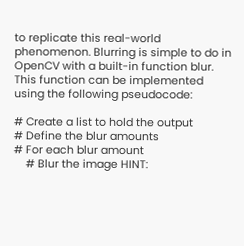to replicate this real-world phenomenon. Blurring is simple to do in OpenCV with a built-in function blur. This function can be implemented using the following pseudocode:

# Create a list to hold the output
# Define the blur amounts
# For each blur amount
    # Blur the image HINT: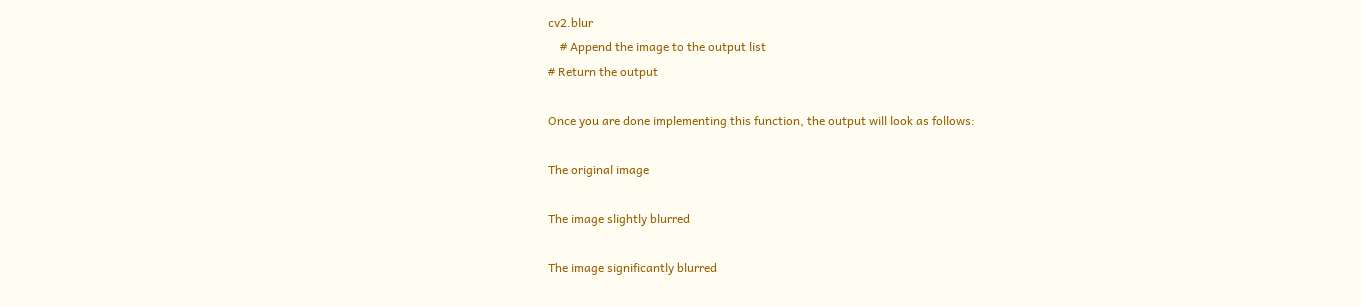cv2.blur
    # Append the image to the output list
# Return the output

Once you are done implementing this function, the output will look as follows:

The original image

The image slightly blurred

The image significantly blurred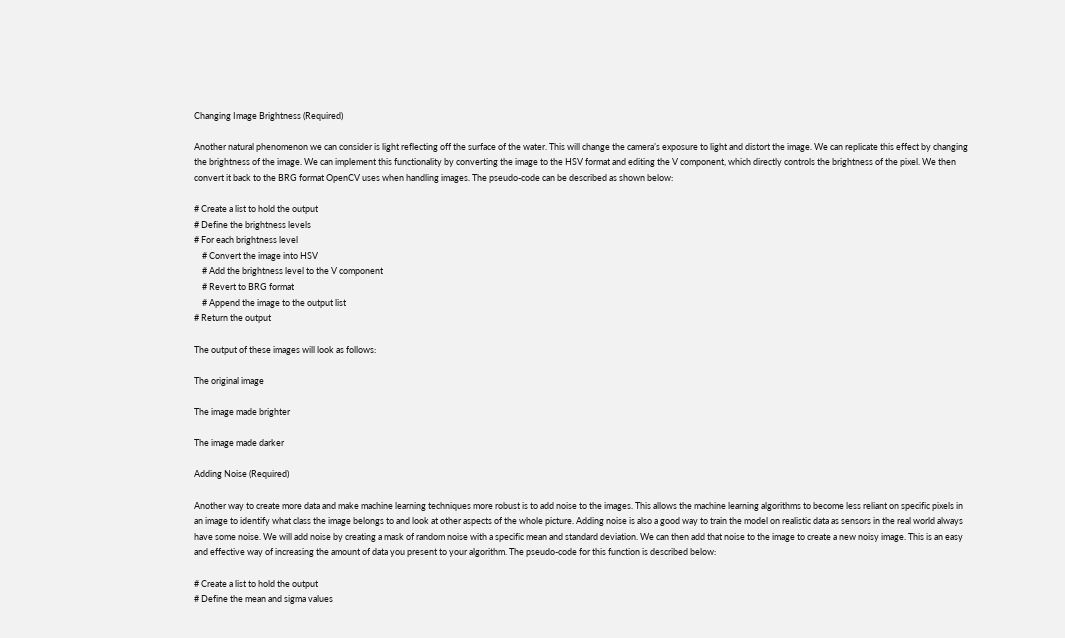Changing Image Brightness (Required)

Another natural phenomenon we can consider is light reflecting off the surface of the water. This will change the camera’s exposure to light and distort the image. We can replicate this effect by changing the brightness of the image. We can implement this functionality by converting the image to the HSV format and editing the V component, which directly controls the brightness of the pixel. We then convert it back to the BRG format OpenCV uses when handling images. The pseudo-code can be described as shown below:

# Create a list to hold the output
# Define the brightness levels
# For each brightness level
    # Convert the image into HSV
    # Add the brightness level to the V component
    # Revert to BRG format
    # Append the image to the output list
# Return the output

The output of these images will look as follows:

The original image

The image made brighter

The image made darker

Adding Noise (Required)

Another way to create more data and make machine learning techniques more robust is to add noise to the images. This allows the machine learning algorithms to become less reliant on specific pixels in an image to identify what class the image belongs to and look at other aspects of the whole picture. Adding noise is also a good way to train the model on realistic data as sensors in the real world always have some noise. We will add noise by creating a mask of random noise with a specific mean and standard deviation. We can then add that noise to the image to create a new noisy image. This is an easy and effective way of increasing the amount of data you present to your algorithm. The pseudo-code for this function is described below:

# Create a list to hold the output
# Define the mean and sigma values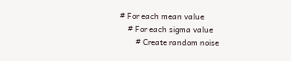# For each mean value
    # For each sigma value
        # Create random noise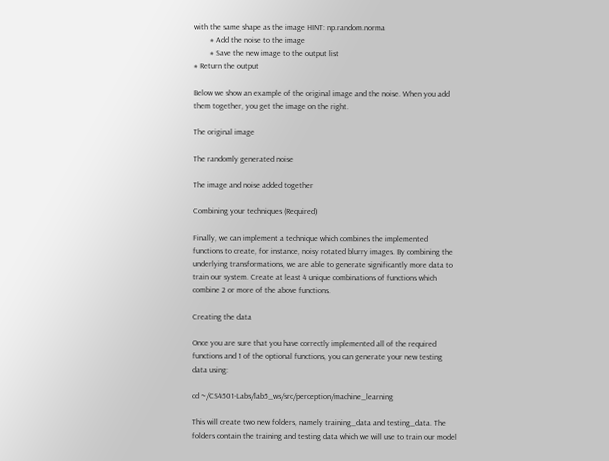with the same shape as the image HINT: np.random.norma
        # Add the noise to the image
        # Save the new image to the output list
# Return the output

Below we show an example of the original image and the noise. When you add them together, you get the image on the right.

The original image

The randomly generated noise

The image and noise added together

Combining your techniques (Required)

Finally, we can implement a technique which combines the implemented functions to create, for instance, noisy rotated blurry images. By combining the underlying transformations, we are able to generate significantly more data to train our system. Create at least 4 unique combinations of functions which combine 2 or more of the above functions.

Creating the data

Once you are sure that you have correctly implemented all of the required functions and 1 of the optional functions, you can generate your new testing data using:

cd ~/CS4501-Labs/lab5_ws/src/perception/machine_learning

This will create two new folders, namely training_data and testing_data. The folders contain the training and testing data which we will use to train our model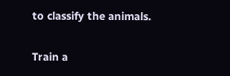to classify the animals.

Train a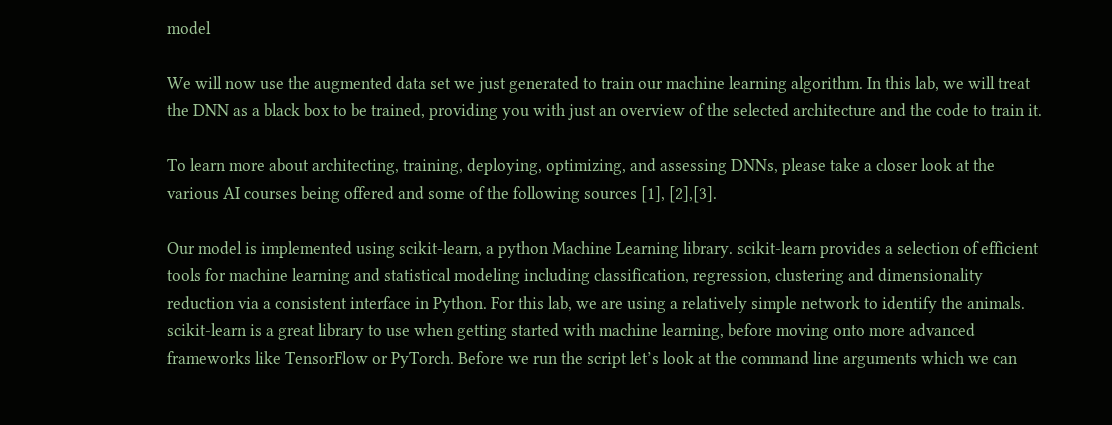model

We will now use the augmented data set we just generated to train our machine learning algorithm. In this lab, we will treat the DNN as a black box to be trained, providing you with just an overview of the selected architecture and the code to train it.

To learn more about architecting, training, deploying, optimizing, and assessing DNNs, please take a closer look at the various AI courses being offered and some of the following sources [1], [2],[3].

Our model is implemented using scikit-learn, a python Machine Learning library. scikit-learn provides a selection of efficient tools for machine learning and statistical modeling including classification, regression, clustering and dimensionality reduction via a consistent interface in Python. For this lab, we are using a relatively simple network to identify the animals. scikit-learn is a great library to use when getting started with machine learning, before moving onto more advanced frameworks like TensorFlow or PyTorch. Before we run the script let’s look at the command line arguments which we can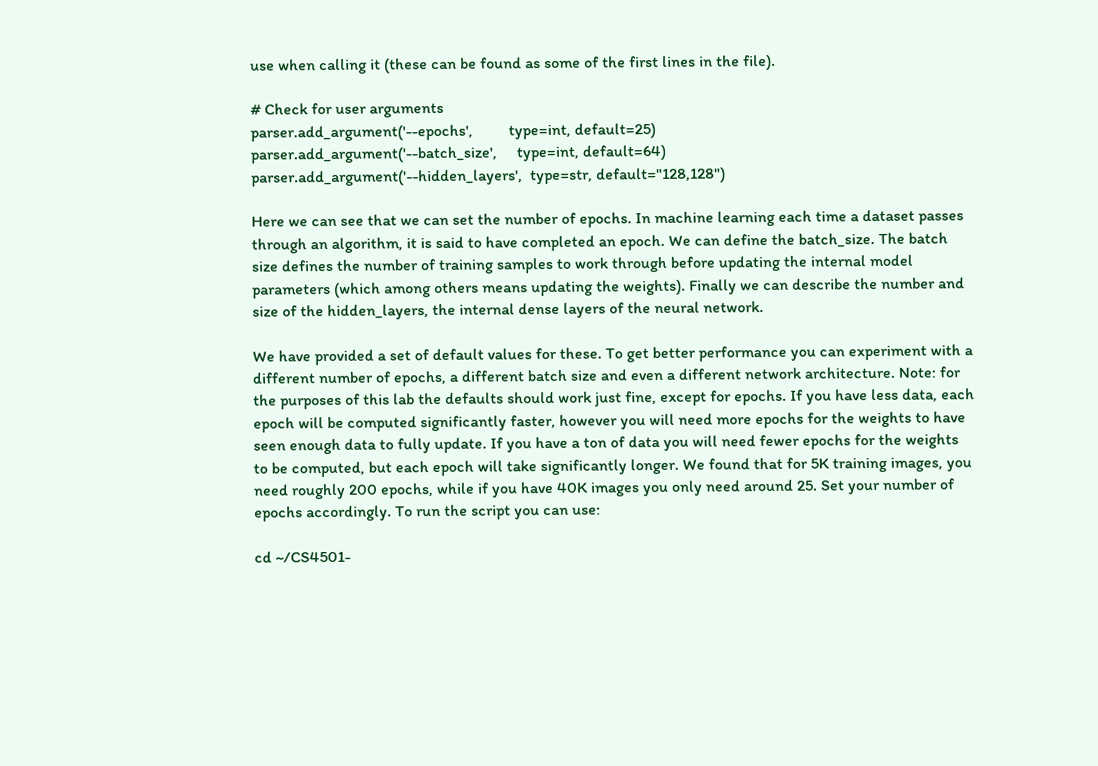use when calling it (these can be found as some of the first lines in the file).

# Check for user arguments
parser.add_argument('--epochs',         type=int, default=25)
parser.add_argument('--batch_size',     type=int, default=64)
parser.add_argument('--hidden_layers',  type=str, default="128,128")

Here we can see that we can set the number of epochs. In machine learning each time a dataset passes through an algorithm, it is said to have completed an epoch. We can define the batch_size. The batch size defines the number of training samples to work through before updating the internal model parameters (which among others means updating the weights). Finally we can describe the number and size of the hidden_layers, the internal dense layers of the neural network.

We have provided a set of default values for these. To get better performance you can experiment with a different number of epochs, a different batch size and even a different network architecture. Note: for the purposes of this lab the defaults should work just fine, except for epochs. If you have less data, each epoch will be computed significantly faster, however you will need more epochs for the weights to have seen enough data to fully update. If you have a ton of data you will need fewer epochs for the weights to be computed, but each epoch will take significantly longer. We found that for 5K training images, you need roughly 200 epochs, while if you have 40K images you only need around 25. Set your number of epochs accordingly. To run the script you can use:

cd ~/CS4501-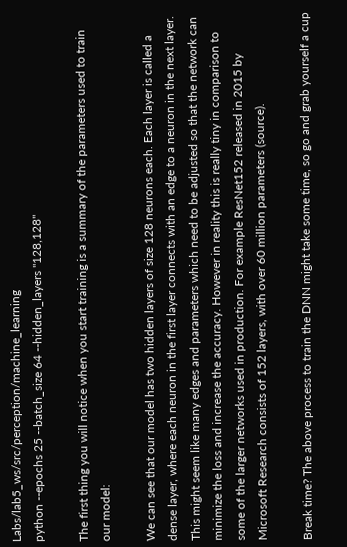Labs/lab5_ws/src/perception/machine_learning
python --epochs 25 --batch_size 64 --hidden_layers "128,128"

The first thing you will notice when you start training is a summary of the parameters used to train our model:

We can see that our model has two hidden layers of size 128 neurons each. Each layer is called a dense layer, where each neuron in the first layer connects with an edge to a neuron in the next layer. This might seem like many edges and parameters which need to be adjusted so that the network can minimize the loss and increase the accuracy. However in reality this is really tiny in comparison to some of the larger networks used in production. For example ResNet152 released in 2015 by Microsoft Research consists of 152 layers, with over 60 million parameters (source).

Break time? The above process to train the DNN might take some time, so go and grab yourself a cup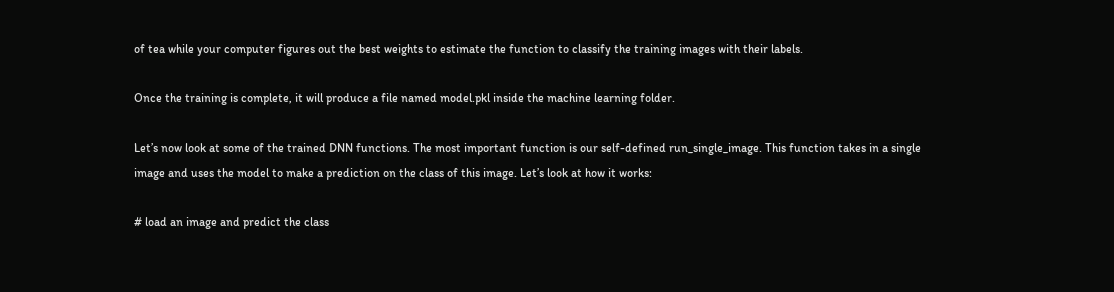of tea while your computer figures out the best weights to estimate the function to classify the training images with their labels.

Once the training is complete, it will produce a file named model.pkl inside the machine learning folder.

Let’s now look at some of the trained DNN functions. The most important function is our self-defined run_single_image. This function takes in a single image and uses the model to make a prediction on the class of this image. Let’s look at how it works:

# load an image and predict the class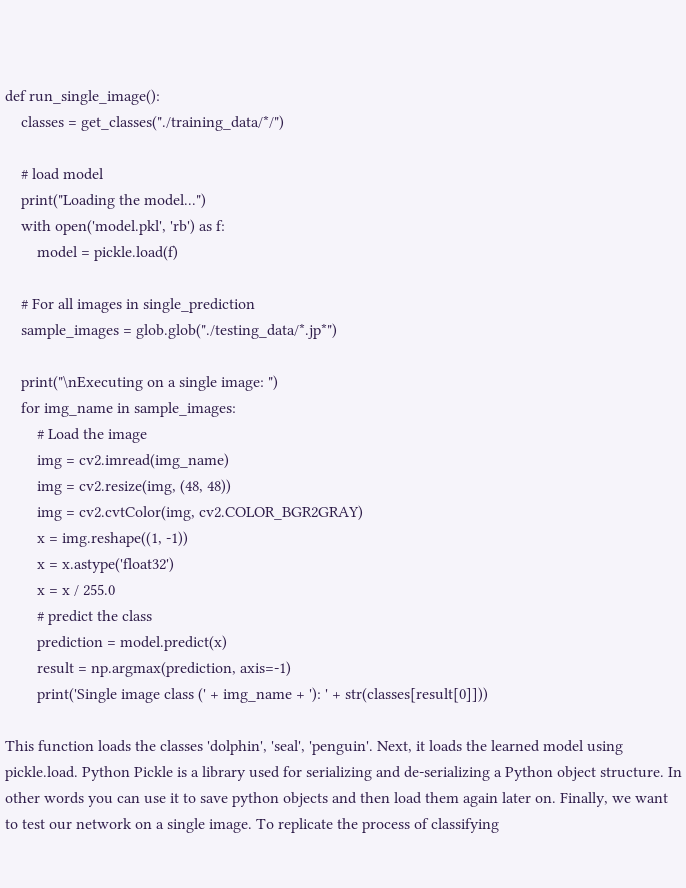def run_single_image():
    classes = get_classes("./training_data/*/")

    # load model
    print("Loading the model...")
    with open('model.pkl', 'rb') as f:
        model = pickle.load(f)

    # For all images in single_prediction
    sample_images = glob.glob("./testing_data/*.jp*")

    print("\nExecuting on a single image: ")
    for img_name in sample_images:
        # Load the image
        img = cv2.imread(img_name)
        img = cv2.resize(img, (48, 48))
        img = cv2.cvtColor(img, cv2.COLOR_BGR2GRAY)
        x = img.reshape((1, -1))
        x = x.astype('float32')
        x = x / 255.0
        # predict the class
        prediction = model.predict(x)
        result = np.argmax(prediction, axis=-1)
        print('Single image class (' + img_name + '): ' + str(classes[result[0]]))

This function loads the classes 'dolphin', 'seal', 'penguin'. Next, it loads the learned model using pickle.load. Python Pickle is a library used for serializing and de-serializing a Python object structure. In other words you can use it to save python objects and then load them again later on. Finally, we want to test our network on a single image. To replicate the process of classifying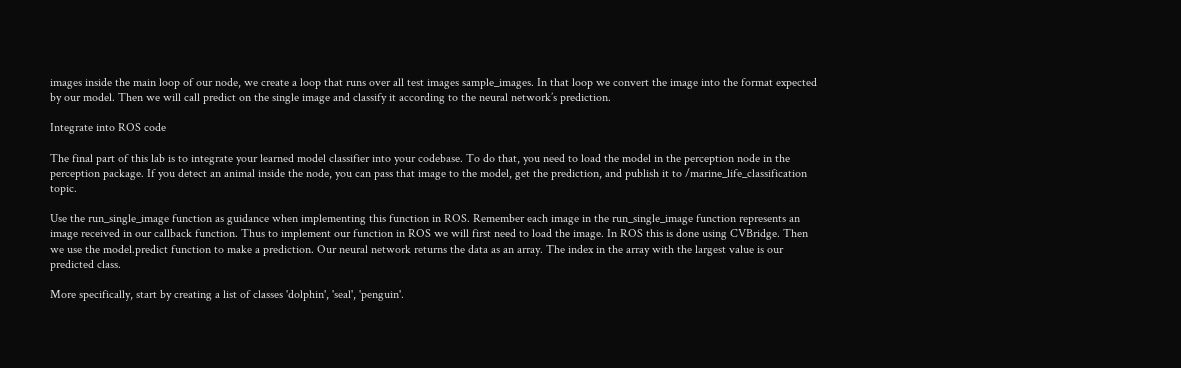images inside the main loop of our node, we create a loop that runs over all test images sample_images. In that loop we convert the image into the format expected by our model. Then we will call predict on the single image and classify it according to the neural network’s prediction.

Integrate into ROS code

The final part of this lab is to integrate your learned model classifier into your codebase. To do that, you need to load the model in the perception node in the perception package. If you detect an animal inside the node, you can pass that image to the model, get the prediction, and publish it to /marine_life_classification topic.

Use the run_single_image function as guidance when implementing this function in ROS. Remember each image in the run_single_image function represents an image received in our callback function. Thus to implement our function in ROS we will first need to load the image. In ROS this is done using CVBridge. Then we use the model.predict function to make a prediction. Our neural network returns the data as an array. The index in the array with the largest value is our predicted class.

More specifically, start by creating a list of classes 'dolphin', 'seal', 'penguin'.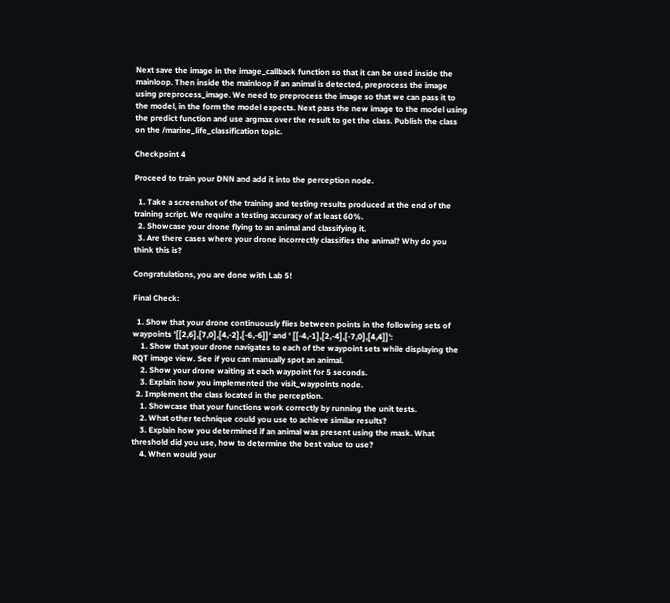Next save the image in the image_callback function so that it can be used inside the mainloop. Then inside the mainloop if an animal is detected, preprocess the image using preprocess_image. We need to preprocess the image so that we can pass it to the model, in the form the model expects. Next pass the new image to the model using the predict function and use argmax over the result to get the class. Publish the class on the /marine_life_classification topic.

Checkpoint 4

Proceed to train your DNN and add it into the perception node.

  1. Take a screenshot of the training and testing results produced at the end of the training script. We require a testing accuracy of at least 60%.
  2. Showcase your drone flying to an animal and classifying it.
  3. Are there cases where your drone incorrectly classifies the animal? Why do you think this is?

Congratulations, you are done with Lab 5!

Final Check:

  1. Show that your drone continuously flies between points in the following sets of waypoints '[[2,6],[7,0],[4,-2],[-6,-6]]' and ' [[-4,-1],[2,-4],[-7,0],[4,4]]':
    1. Show that your drone navigates to each of the waypoint sets while displaying the RQT image view. See if you can manually spot an animal.
    2. Show your drone waiting at each waypoint for 5 seconds.
    3. Explain how you implemented the visit_waypoints node.
  2. Implement the class located in the perception.
    1. Showcase that your functions work correctly by running the unit tests.
    2. What other technique could you use to achieve similar results?
    3. Explain how you determined if an animal was present using the mask. What threshold did you use, how to determine the best value to use?
    4. When would your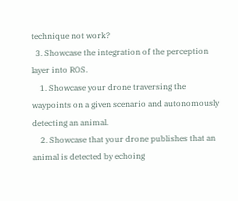technique not work?
  3. Showcase the integration of the perception layer into ROS.
    1. Showcase your drone traversing the waypoints on a given scenario and autonomously detecting an animal.
    2. Showcase that your drone publishes that an animal is detected by echoing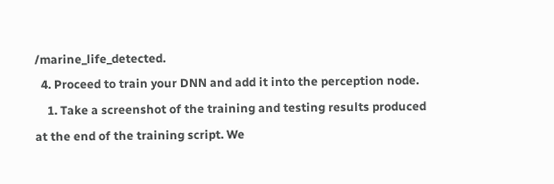/marine_life_detected.
  4. Proceed to train your DNN and add it into the perception node.
    1. Take a screenshot of the training and testing results produced at the end of the training script. We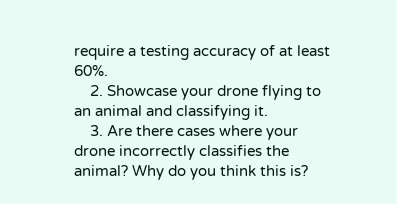require a testing accuracy of at least 60%.
    2. Showcase your drone flying to an animal and classifying it.
    3. Are there cases where your drone incorrectly classifies the animal? Why do you think this is?